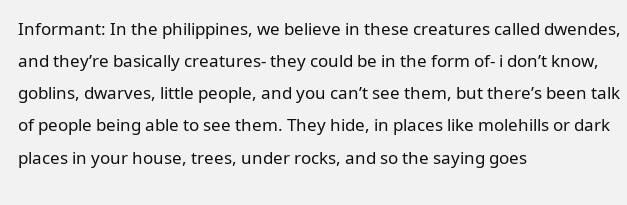Informant: In the philippines, we believe in these creatures called dwendes, and they’re basically creatures- they could be in the form of- i don’t know, goblins, dwarves, little people, and you can’t see them, but there’s been talk of people being able to see them. They hide, in places like molehills or dark places in your house, trees, under rocks, and so the saying goes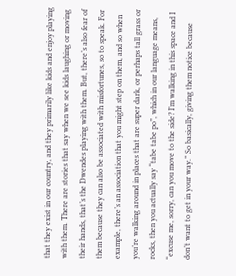that they exist in our country, and they primarily like kids and enjoy playing with them. There are stories that say when we see kids laughing or moving their hands, that’s the Dwendes playing with them. But, there’s also fear of them because they can also be associated with misfortunes, so to speak. For example, there’s an association that you might step on them, and so when you’re walking around in places that are super dark, or perhaps tall grass or rocks, then you actually say “tabe tabe po”, which in our language means, “excuse me, sorry, can you move to the side? I’m walking in this space and I don’t want to get in your way.” So basically, giving them notice because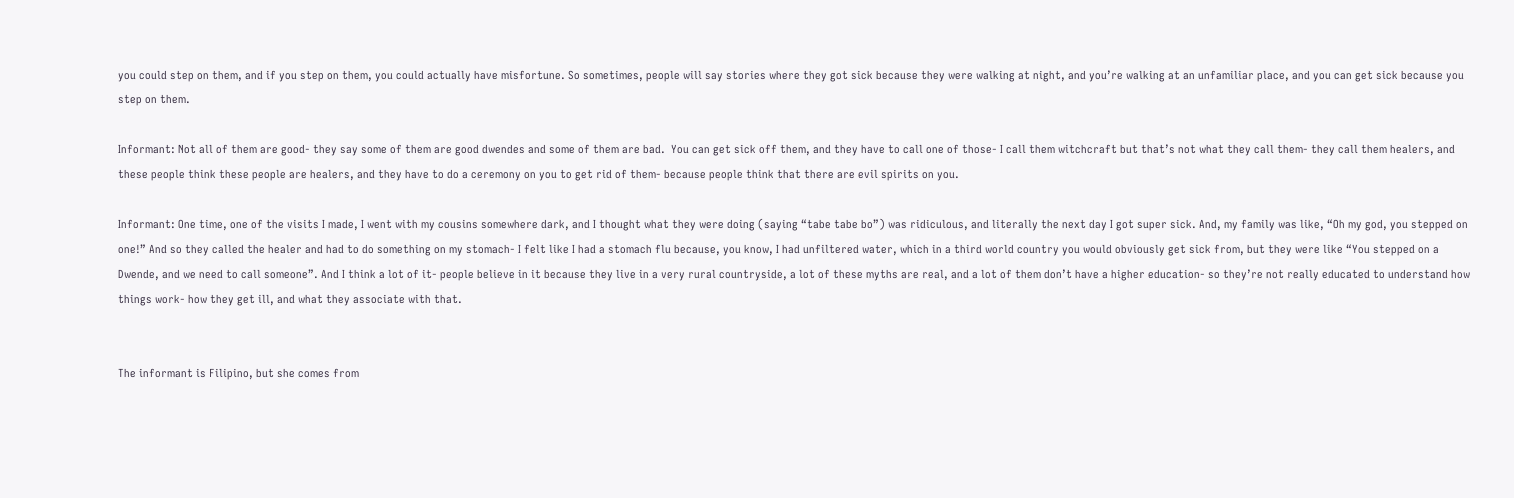you could step on them, and if you step on them, you could actually have misfortune. So sometimes, people will say stories where they got sick because they were walking at night, and you’re walking at an unfamiliar place, and you can get sick because you step on them.

Informant: Not all of them are good- they say some of them are good dwendes and some of them are bad.  You can get sick off them, and they have to call one of those- I call them witchcraft but that’s not what they call them- they call them healers, and these people think these people are healers, and they have to do a ceremony on you to get rid of them- because people think that there are evil spirits on you.

Informant: One time, one of the visits I made, I went with my cousins somewhere dark, and I thought what they were doing (saying “tabe tabe bo”) was ridiculous, and literally the next day I got super sick. And, my family was like, “Oh my god, you stepped on one!” And so they called the healer and had to do something on my stomach- I felt like I had a stomach flu because, you know, I had unfiltered water, which in a third world country you would obviously get sick from, but they were like “You stepped on a Dwende, and we need to call someone”. And I think a lot of it- people believe in it because they live in a very rural countryside, a lot of these myths are real, and a lot of them don’t have a higher education- so they’re not really educated to understand how things work- how they get ill, and what they associate with that.


The informant is Filipino, but she comes from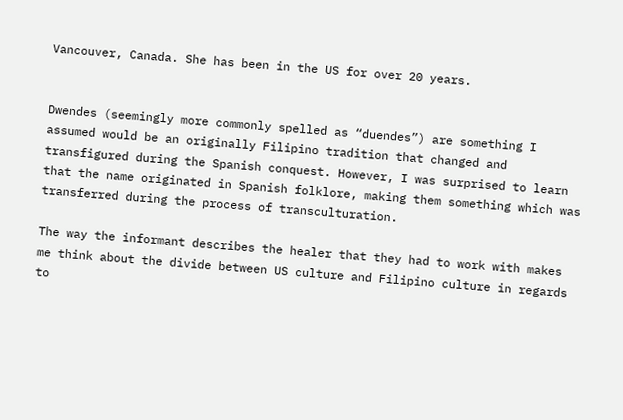Vancouver, Canada. She has been in the US for over 20 years.


Dwendes (seemingly more commonly spelled as “duendes”) are something I assumed would be an originally Filipino tradition that changed and transfigured during the Spanish conquest. However, I was surprised to learn that the name originated in Spanish folklore, making them something which was transferred during the process of transculturation.

The way the informant describes the healer that they had to work with makes me think about the divide between US culture and Filipino culture in regards to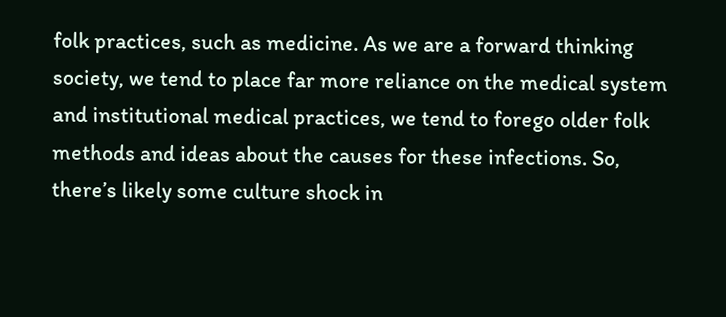folk practices, such as medicine. As we are a forward thinking society, we tend to place far more reliance on the medical system and institutional medical practices, we tend to forego older folk methods and ideas about the causes for these infections. So, there’s likely some culture shock in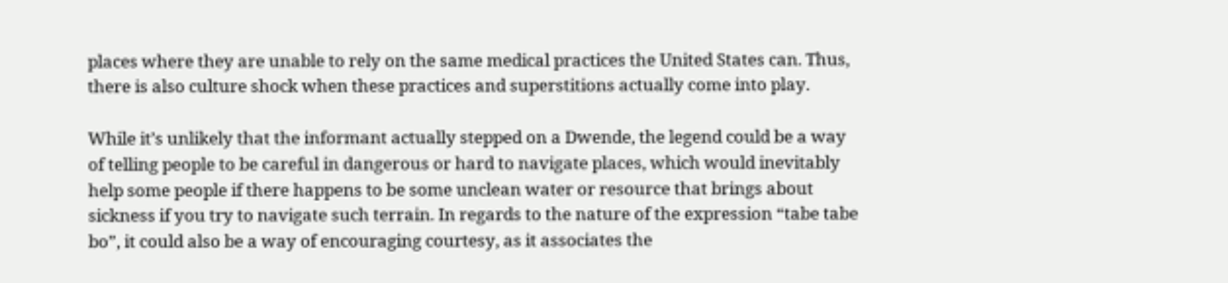places where they are unable to rely on the same medical practices the United States can. Thus, there is also culture shock when these practices and superstitions actually come into play.

While it’s unlikely that the informant actually stepped on a Dwende, the legend could be a way of telling people to be careful in dangerous or hard to navigate places, which would inevitably help some people if there happens to be some unclean water or resource that brings about sickness if you try to navigate such terrain. In regards to the nature of the expression “tabe tabe bo”, it could also be a way of encouraging courtesy, as it associates the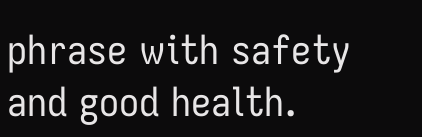phrase with safety and good health.